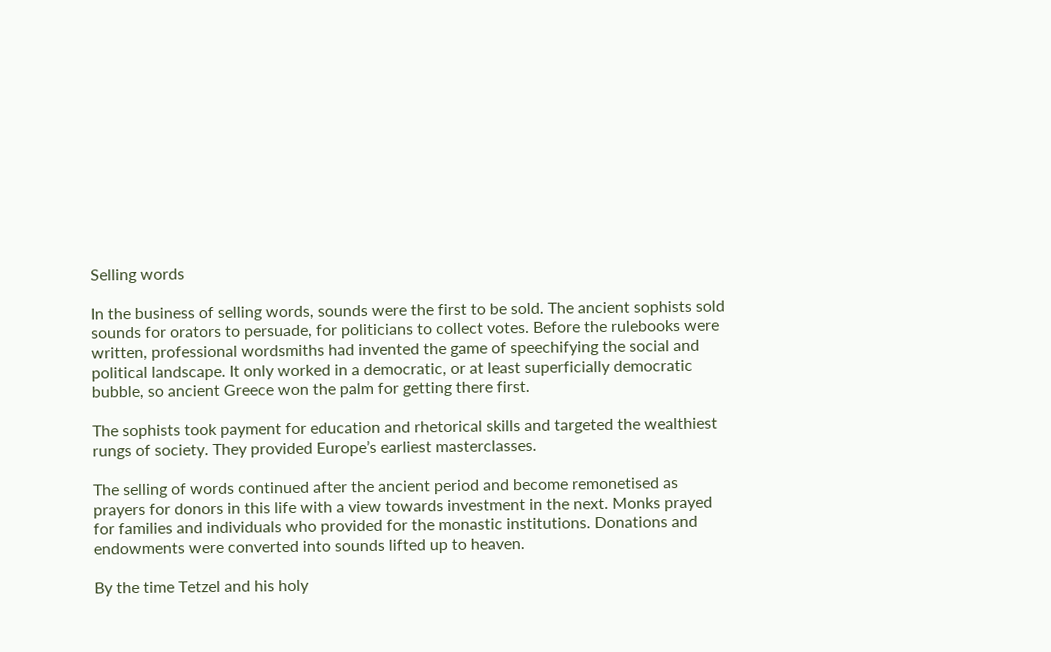Selling words

In the business of selling words, sounds were the first to be sold. The ancient sophists sold sounds for orators to persuade, for politicians to collect votes. Before the rulebooks were written, professional wordsmiths had invented the game of speechifying the social and political landscape. It only worked in a democratic, or at least superficially democratic bubble, so ancient Greece won the palm for getting there first.

The sophists took payment for education and rhetorical skills and targeted the wealthiest rungs of society. They provided Europe’s earliest masterclasses.

The selling of words continued after the ancient period and become remonetised as prayers for donors in this life with a view towards investment in the next. Monks prayed for families and individuals who provided for the monastic institutions. Donations and endowments were converted into sounds lifted up to heaven.

By the time Tetzel and his holy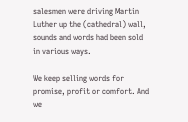salesmen were driving Martin Luther up the (cathedral) wall, sounds and words had been sold in various ways.

We keep selling words for promise, profit or comfort. And we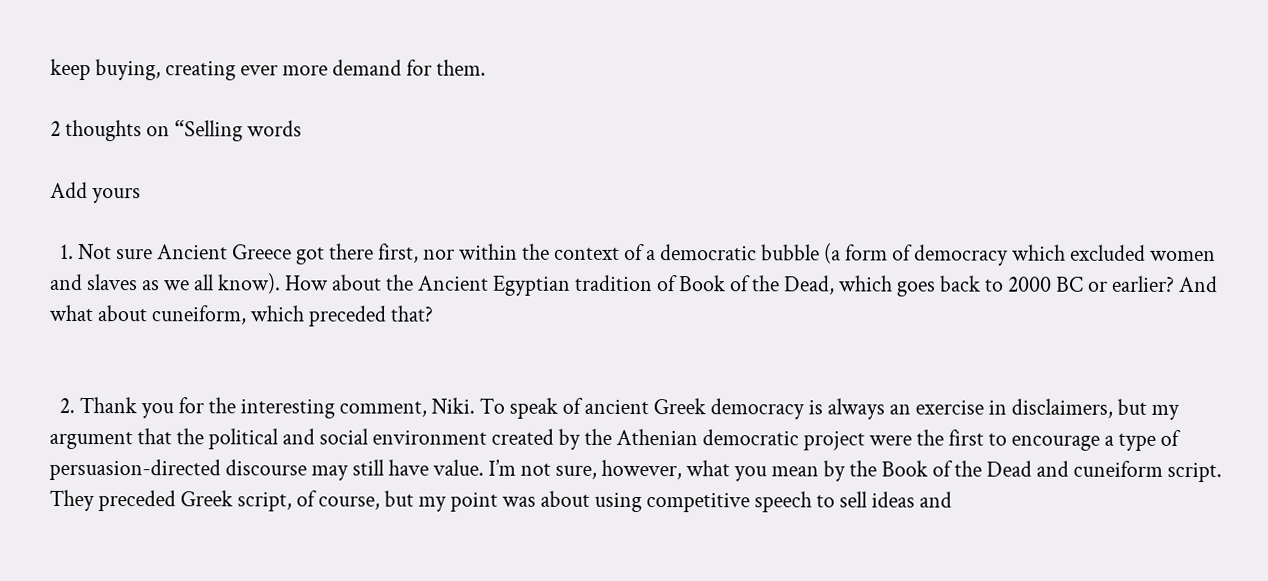keep buying, creating ever more demand for them.

2 thoughts on “Selling words

Add yours

  1. Not sure Ancient Greece got there first, nor within the context of a democratic bubble (a form of democracy which excluded women and slaves as we all know). How about the Ancient Egyptian tradition of Book of the Dead, which goes back to 2000 BC or earlier? And what about cuneiform, which preceded that?


  2. Thank you for the interesting comment, Niki. To speak of ancient Greek democracy is always an exercise in disclaimers, but my argument that the political and social environment created by the Athenian democratic project were the first to encourage a type of persuasion-directed discourse may still have value. I’m not sure, however, what you mean by the Book of the Dead and cuneiform script. They preceded Greek script, of course, but my point was about using competitive speech to sell ideas and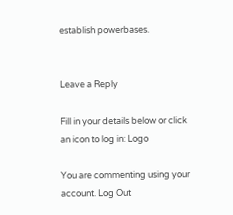establish powerbases.


Leave a Reply

Fill in your details below or click an icon to log in: Logo

You are commenting using your account. Log Out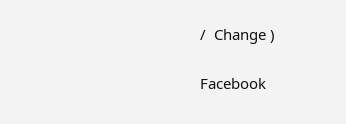/  Change )

Facebook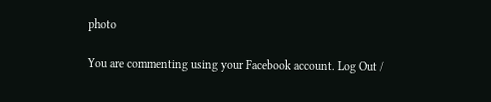photo

You are commenting using your Facebook account. Log Out /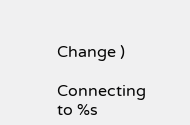Change )

Connecting to %s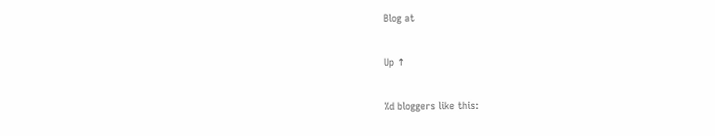Blog at

Up ↑

%d bloggers like this: